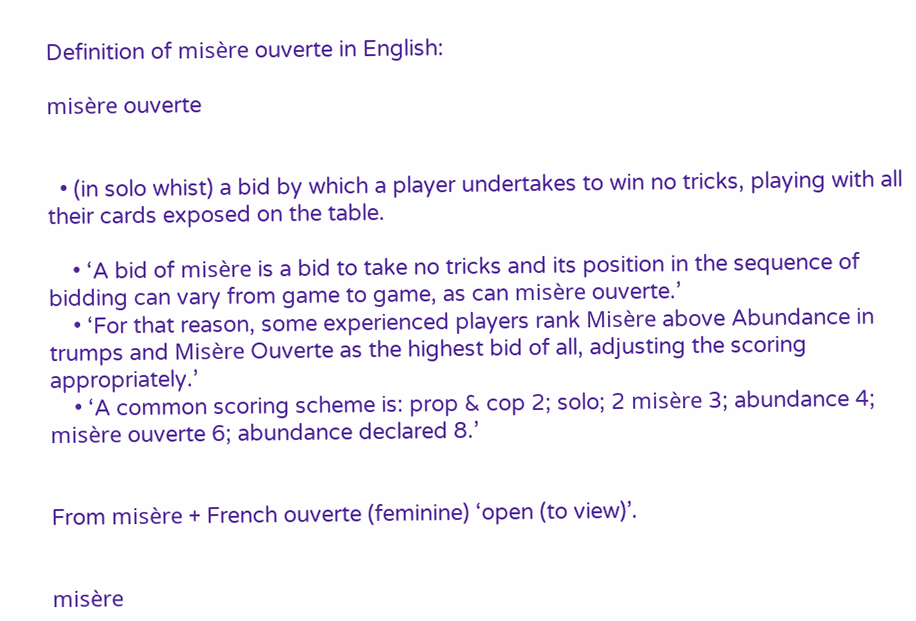Definition of misère ouverte in English:

misère ouverte


  • (in solo whist) a bid by which a player undertakes to win no tricks, playing with all their cards exposed on the table.

    • ‘A bid of misère is a bid to take no tricks and its position in the sequence of bidding can vary from game to game, as can misère ouverte.’
    • ‘For that reason, some experienced players rank Misère above Abundance in trumps and Misère Ouverte as the highest bid of all, adjusting the scoring appropriately.’
    • ‘A common scoring scheme is: prop & cop 2; solo; 2 misère 3; abundance 4; misère ouverte 6; abundance declared 8.’


From misère + French ouverte (feminine) ‘open (to view)’.


misère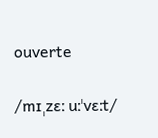ouverte

/mɪˌzɛː uːˈvɛːt/